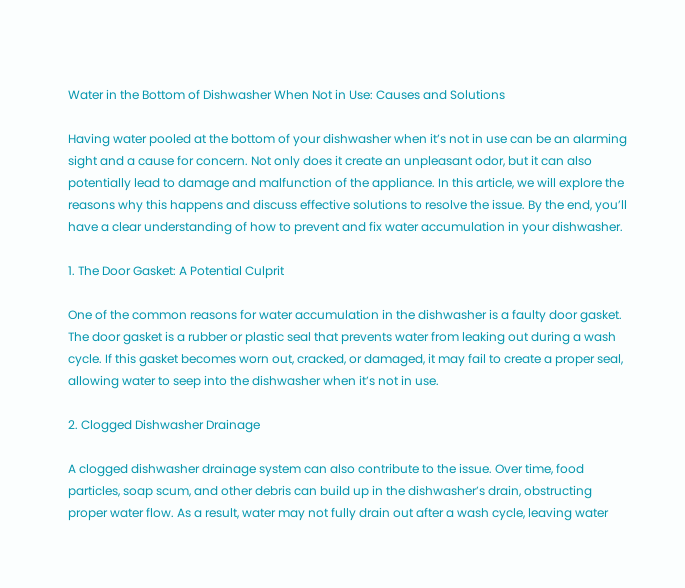Water in the Bottom of Dishwasher When Not in Use: Causes and Solutions

Having water pooled at the bottom of your dishwasher when it’s not in use can be an alarming sight and a cause for concern. Not only does it create an unpleasant odor, but it can also potentially lead to damage and malfunction of the appliance. In this article, we will explore the reasons why this happens and discuss effective solutions to resolve the issue. By the end, you’ll have a clear understanding of how to prevent and fix water accumulation in your dishwasher.

1. The Door Gasket: A Potential Culprit

One of the common reasons for water accumulation in the dishwasher is a faulty door gasket. The door gasket is a rubber or plastic seal that prevents water from leaking out during a wash cycle. If this gasket becomes worn out, cracked, or damaged, it may fail to create a proper seal, allowing water to seep into the dishwasher when it’s not in use.

2. Clogged Dishwasher Drainage

A clogged dishwasher drainage system can also contribute to the issue. Over time, food particles, soap scum, and other debris can build up in the dishwasher’s drain, obstructing proper water flow. As a result, water may not fully drain out after a wash cycle, leaving water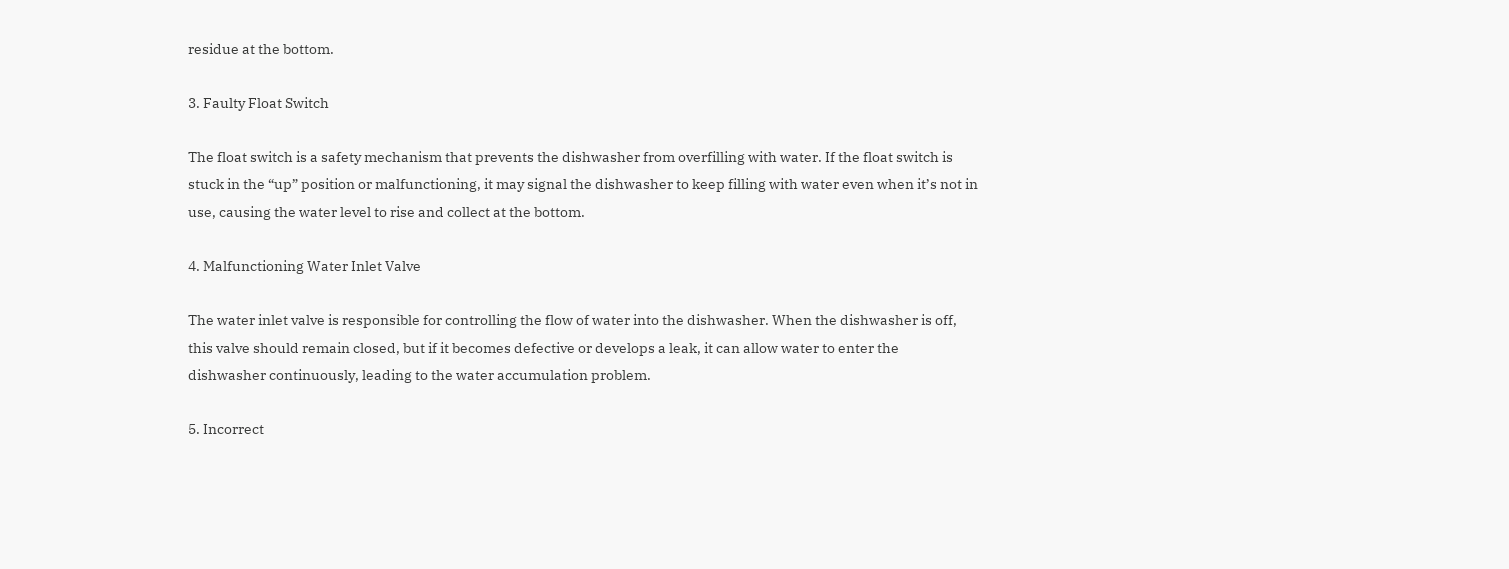residue at the bottom.

3. Faulty Float Switch

The float switch is a safety mechanism that prevents the dishwasher from overfilling with water. If the float switch is stuck in the “up” position or malfunctioning, it may signal the dishwasher to keep filling with water even when it’s not in use, causing the water level to rise and collect at the bottom.

4. Malfunctioning Water Inlet Valve

The water inlet valve is responsible for controlling the flow of water into the dishwasher. When the dishwasher is off, this valve should remain closed, but if it becomes defective or develops a leak, it can allow water to enter the dishwasher continuously, leading to the water accumulation problem.

5. Incorrect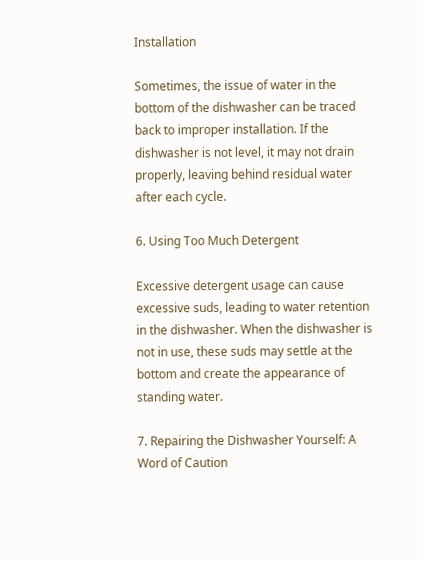Installation

Sometimes, the issue of water in the bottom of the dishwasher can be traced back to improper installation. If the dishwasher is not level, it may not drain properly, leaving behind residual water after each cycle.

6. Using Too Much Detergent

Excessive detergent usage can cause excessive suds, leading to water retention in the dishwasher. When the dishwasher is not in use, these suds may settle at the bottom and create the appearance of standing water.

7. Repairing the Dishwasher Yourself: A Word of Caution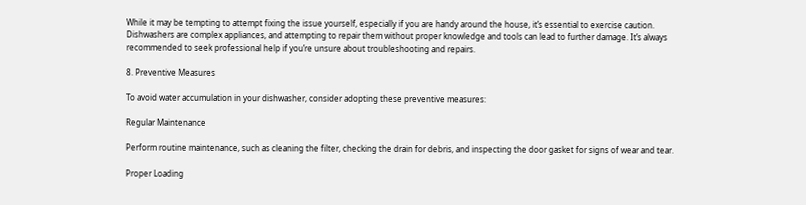While it may be tempting to attempt fixing the issue yourself, especially if you are handy around the house, it’s essential to exercise caution. Dishwashers are complex appliances, and attempting to repair them without proper knowledge and tools can lead to further damage. It’s always recommended to seek professional help if you’re unsure about troubleshooting and repairs.

8. Preventive Measures

To avoid water accumulation in your dishwasher, consider adopting these preventive measures:

Regular Maintenance

Perform routine maintenance, such as cleaning the filter, checking the drain for debris, and inspecting the door gasket for signs of wear and tear.

Proper Loading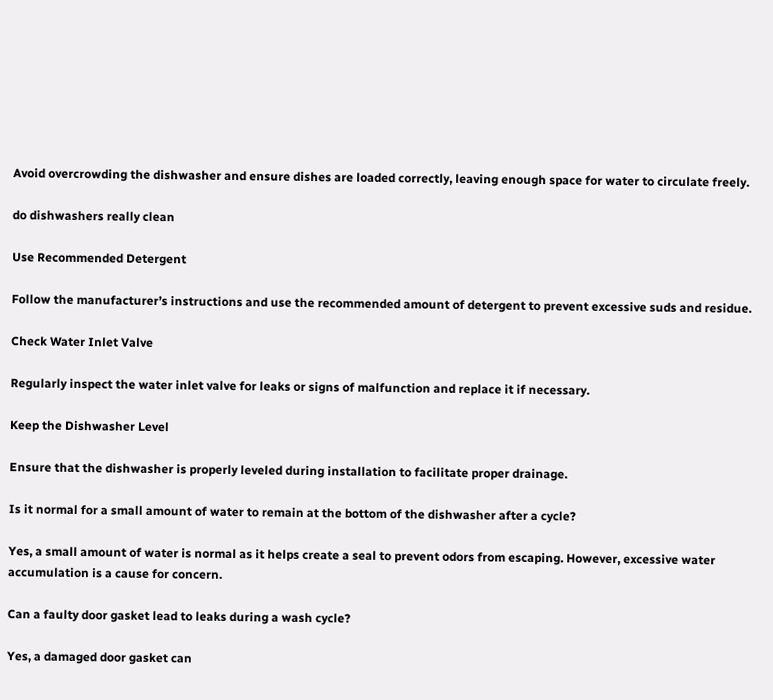Avoid overcrowding the dishwasher and ensure dishes are loaded correctly, leaving enough space for water to circulate freely.

do dishwashers really clean

Use Recommended Detergent

Follow the manufacturer’s instructions and use the recommended amount of detergent to prevent excessive suds and residue.

Check Water Inlet Valve

Regularly inspect the water inlet valve for leaks or signs of malfunction and replace it if necessary.

Keep the Dishwasher Level

Ensure that the dishwasher is properly leveled during installation to facilitate proper drainage.

Is it normal for a small amount of water to remain at the bottom of the dishwasher after a cycle?

Yes, a small amount of water is normal as it helps create a seal to prevent odors from escaping. However, excessive water accumulation is a cause for concern.

Can a faulty door gasket lead to leaks during a wash cycle?

Yes, a damaged door gasket can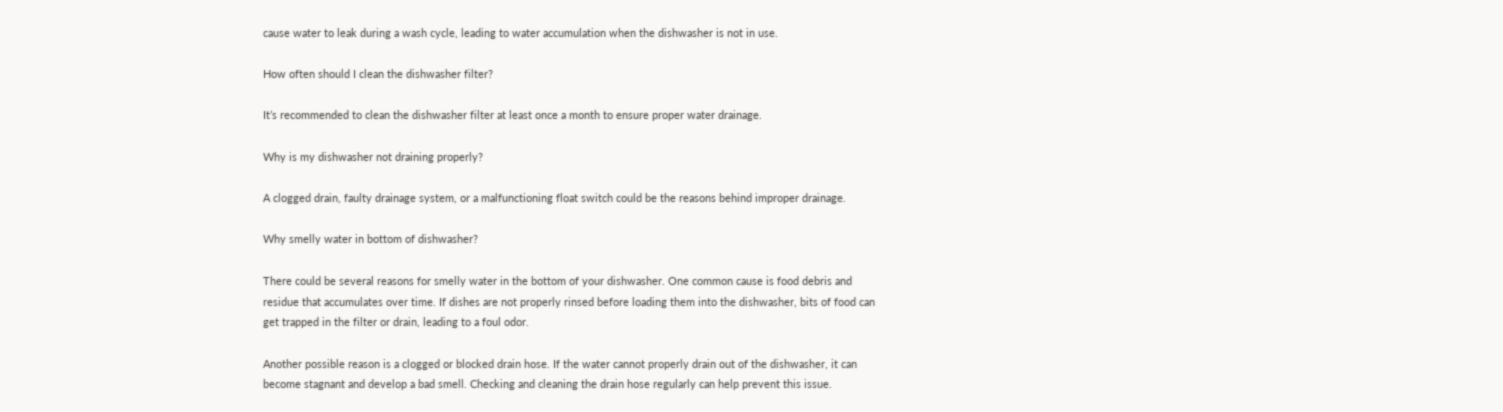cause water to leak during a wash cycle, leading to water accumulation when the dishwasher is not in use.

How often should I clean the dishwasher filter?

It’s recommended to clean the dishwasher filter at least once a month to ensure proper water drainage.

Why is my dishwasher not draining properly?

A clogged drain, faulty drainage system, or a malfunctioning float switch could be the reasons behind improper drainage.

Why smelly water in bottom of dishwasher?

There could be several reasons for smelly water in the bottom of your dishwasher. One common cause is food debris and residue that accumulates over time. If dishes are not properly rinsed before loading them into the dishwasher, bits of food can get trapped in the filter or drain, leading to a foul odor.

Another possible reason is a clogged or blocked drain hose. If the water cannot properly drain out of the dishwasher, it can become stagnant and develop a bad smell. Checking and cleaning the drain hose regularly can help prevent this issue.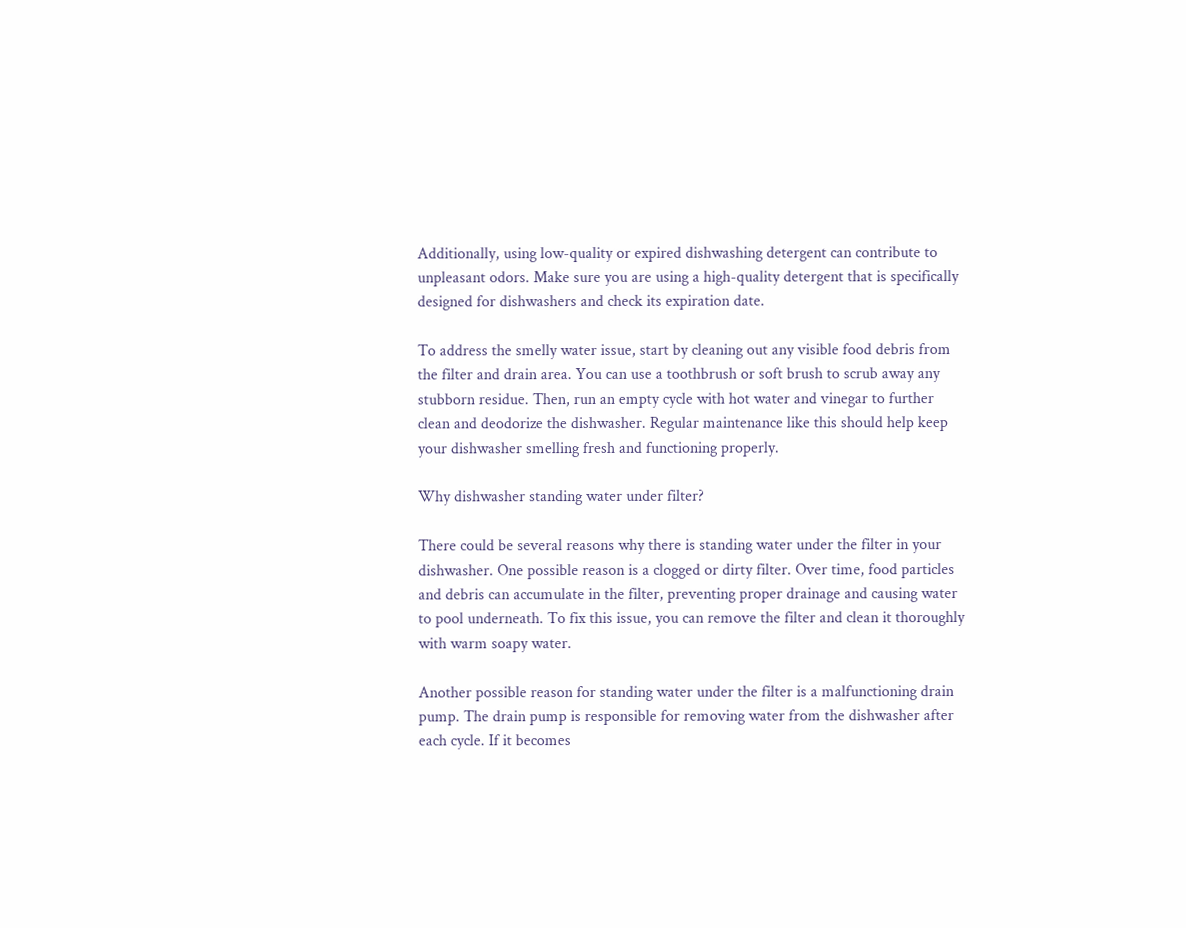Additionally, using low-quality or expired dishwashing detergent can contribute to unpleasant odors. Make sure you are using a high-quality detergent that is specifically designed for dishwashers and check its expiration date.

To address the smelly water issue, start by cleaning out any visible food debris from the filter and drain area. You can use a toothbrush or soft brush to scrub away any stubborn residue. Then, run an empty cycle with hot water and vinegar to further clean and deodorize the dishwasher. Regular maintenance like this should help keep your dishwasher smelling fresh and functioning properly.

Why dishwasher standing water under filter?

There could be several reasons why there is standing water under the filter in your dishwasher. One possible reason is a clogged or dirty filter. Over time, food particles and debris can accumulate in the filter, preventing proper drainage and causing water to pool underneath. To fix this issue, you can remove the filter and clean it thoroughly with warm soapy water.

Another possible reason for standing water under the filter is a malfunctioning drain pump. The drain pump is responsible for removing water from the dishwasher after each cycle. If it becomes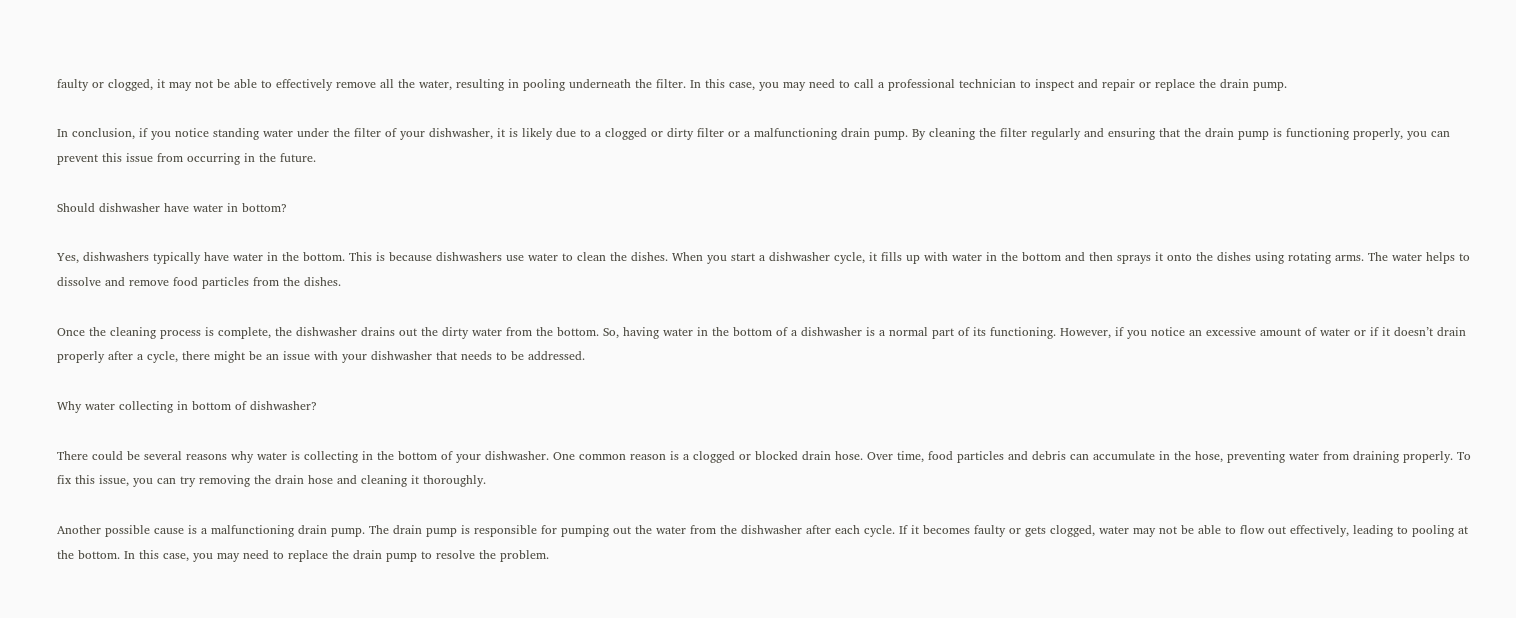faulty or clogged, it may not be able to effectively remove all the water, resulting in pooling underneath the filter. In this case, you may need to call a professional technician to inspect and repair or replace the drain pump.

In conclusion, if you notice standing water under the filter of your dishwasher, it is likely due to a clogged or dirty filter or a malfunctioning drain pump. By cleaning the filter regularly and ensuring that the drain pump is functioning properly, you can prevent this issue from occurring in the future.

Should dishwasher have water in bottom?

Yes, dishwashers typically have water in the bottom. This is because dishwashers use water to clean the dishes. When you start a dishwasher cycle, it fills up with water in the bottom and then sprays it onto the dishes using rotating arms. The water helps to dissolve and remove food particles from the dishes.

Once the cleaning process is complete, the dishwasher drains out the dirty water from the bottom. So, having water in the bottom of a dishwasher is a normal part of its functioning. However, if you notice an excessive amount of water or if it doesn’t drain properly after a cycle, there might be an issue with your dishwasher that needs to be addressed.

Why water collecting in bottom of dishwasher?

There could be several reasons why water is collecting in the bottom of your dishwasher. One common reason is a clogged or blocked drain hose. Over time, food particles and debris can accumulate in the hose, preventing water from draining properly. To fix this issue, you can try removing the drain hose and cleaning it thoroughly.

Another possible cause is a malfunctioning drain pump. The drain pump is responsible for pumping out the water from the dishwasher after each cycle. If it becomes faulty or gets clogged, water may not be able to flow out effectively, leading to pooling at the bottom. In this case, you may need to replace the drain pump to resolve the problem.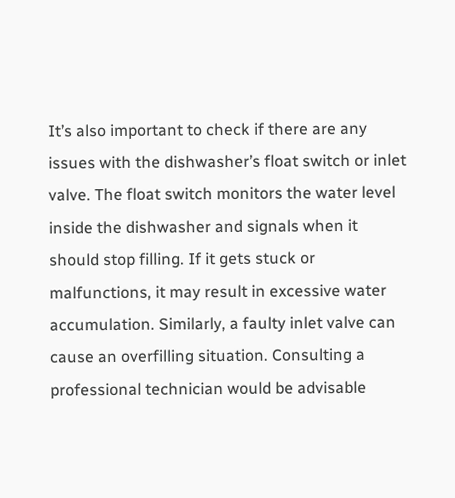It’s also important to check if there are any issues with the dishwasher’s float switch or inlet valve. The float switch monitors the water level inside the dishwasher and signals when it should stop filling. If it gets stuck or malfunctions, it may result in excessive water accumulation. Similarly, a faulty inlet valve can cause an overfilling situation. Consulting a professional technician would be advisable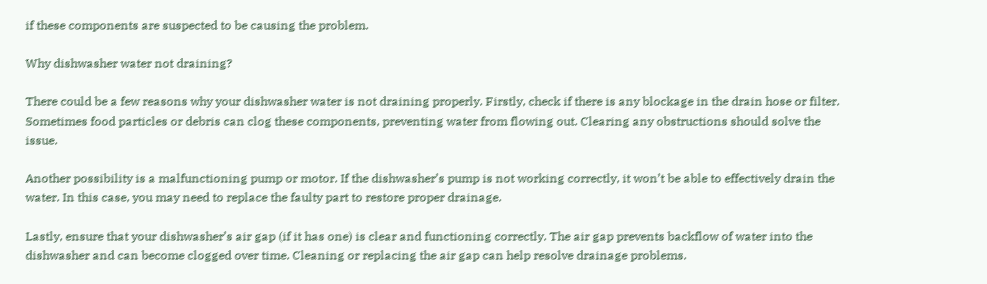if these components are suspected to be causing the problem.

Why dishwasher water not draining?

There could be a few reasons why your dishwasher water is not draining properly. Firstly, check if there is any blockage in the drain hose or filter. Sometimes food particles or debris can clog these components, preventing water from flowing out. Clearing any obstructions should solve the issue.

Another possibility is a malfunctioning pump or motor. If the dishwasher’s pump is not working correctly, it won’t be able to effectively drain the water. In this case, you may need to replace the faulty part to restore proper drainage.

Lastly, ensure that your dishwasher’s air gap (if it has one) is clear and functioning correctly. The air gap prevents backflow of water into the dishwasher and can become clogged over time. Cleaning or replacing the air gap can help resolve drainage problems.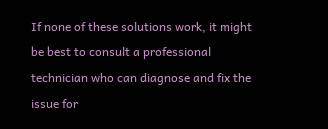If none of these solutions work, it might be best to consult a professional technician who can diagnose and fix the issue for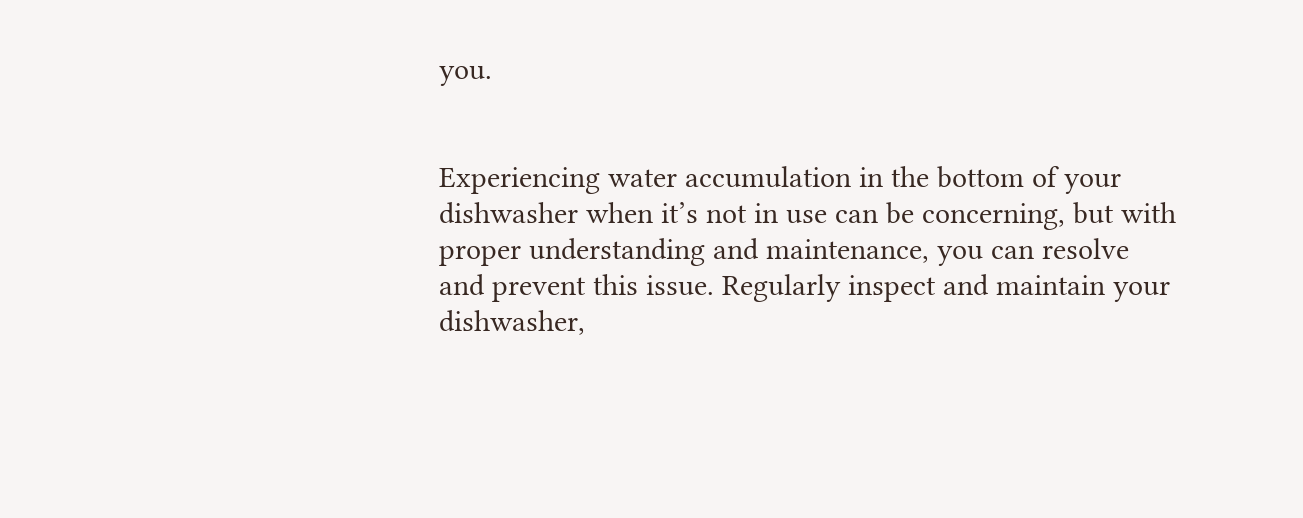you.


Experiencing water accumulation in the bottom of your dishwasher when it’s not in use can be concerning, but with proper understanding and maintenance, you can resolve and prevent this issue. Regularly inspect and maintain your dishwasher,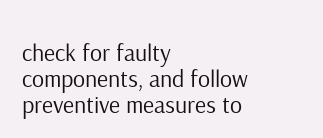check for faulty components, and follow preventive measures to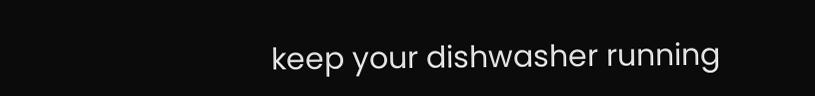keep your dishwasher running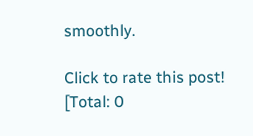smoothly.

Click to rate this post!
[Total: 0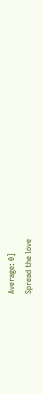Average: 0]
Spread the love